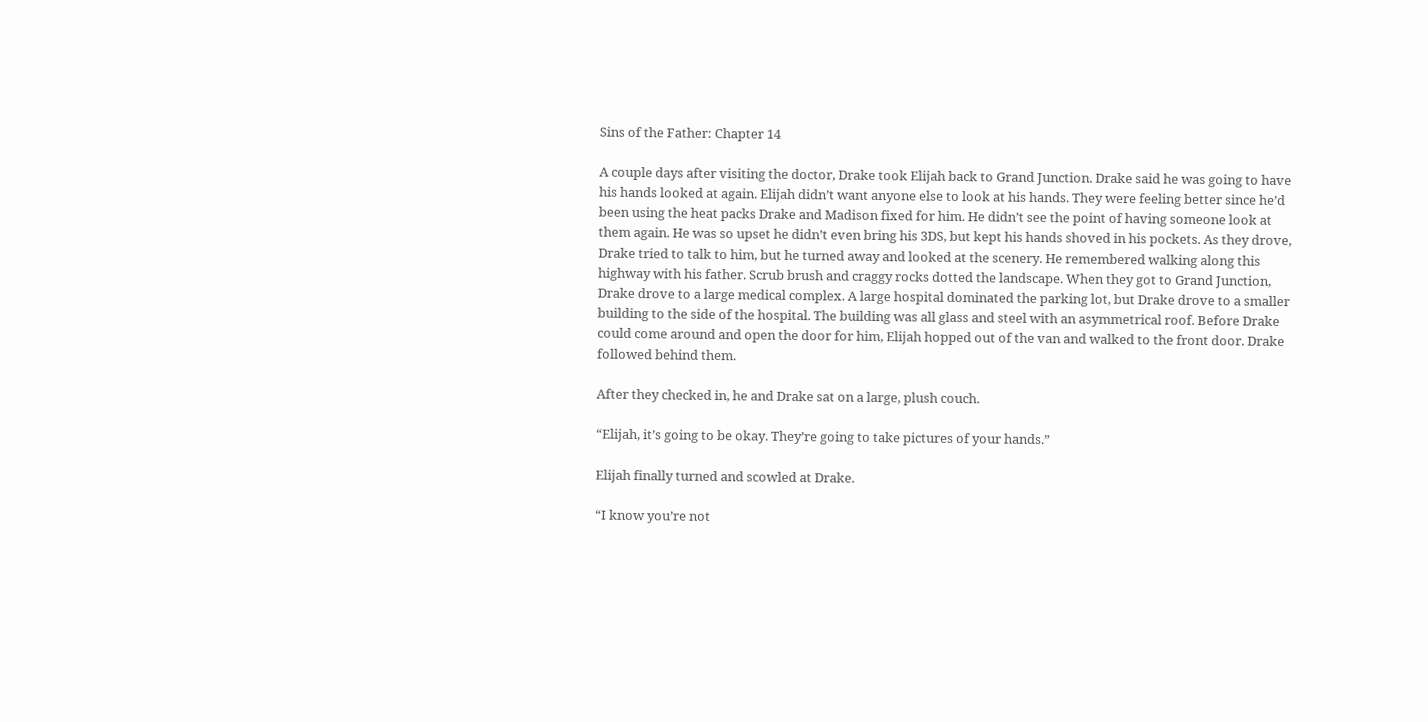Sins of the Father: Chapter 14

A couple days after visiting the doctor, Drake took Elijah back to Grand Junction. Drake said he was going to have his hands looked at again. Elijah didn’t want anyone else to look at his hands. They were feeling better since he’d been using the heat packs Drake and Madison fixed for him. He didn’t see the point of having someone look at them again. He was so upset he didn’t even bring his 3DS, but kept his hands shoved in his pockets. As they drove, Drake tried to talk to him, but he turned away and looked at the scenery. He remembered walking along this highway with his father. Scrub brush and craggy rocks dotted the landscape. When they got to Grand Junction, Drake drove to a large medical complex. A large hospital dominated the parking lot, but Drake drove to a smaller building to the side of the hospital. The building was all glass and steel with an asymmetrical roof. Before Drake could come around and open the door for him, Elijah hopped out of the van and walked to the front door. Drake followed behind them.

After they checked in, he and Drake sat on a large, plush couch.

“Elijah, it’s going to be okay. They’re going to take pictures of your hands.”

Elijah finally turned and scowled at Drake.

“I know you’re not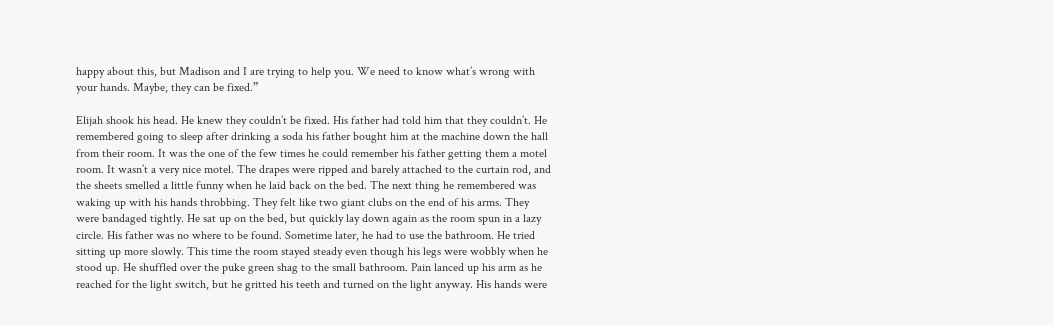happy about this, but Madison and I are trying to help you. We need to know what’s wrong with your hands. Maybe, they can be fixed.”

Elijah shook his head. He knew they couldn’t be fixed. His father had told him that they couldn’t. He remembered going to sleep after drinking a soda his father bought him at the machine down the hall from their room. It was the one of the few times he could remember his father getting them a motel room. It wasn’t a very nice motel. The drapes were ripped and barely attached to the curtain rod, and the sheets smelled a little funny when he laid back on the bed. The next thing he remembered was waking up with his hands throbbing. They felt like two giant clubs on the end of his arms. They were bandaged tightly. He sat up on the bed, but quickly lay down again as the room spun in a lazy circle. His father was no where to be found. Sometime later, he had to use the bathroom. He tried sitting up more slowly. This time the room stayed steady even though his legs were wobbly when he stood up. He shuffled over the puke green shag to the small bathroom. Pain lanced up his arm as he reached for the light switch, but he gritted his teeth and turned on the light anyway. His hands were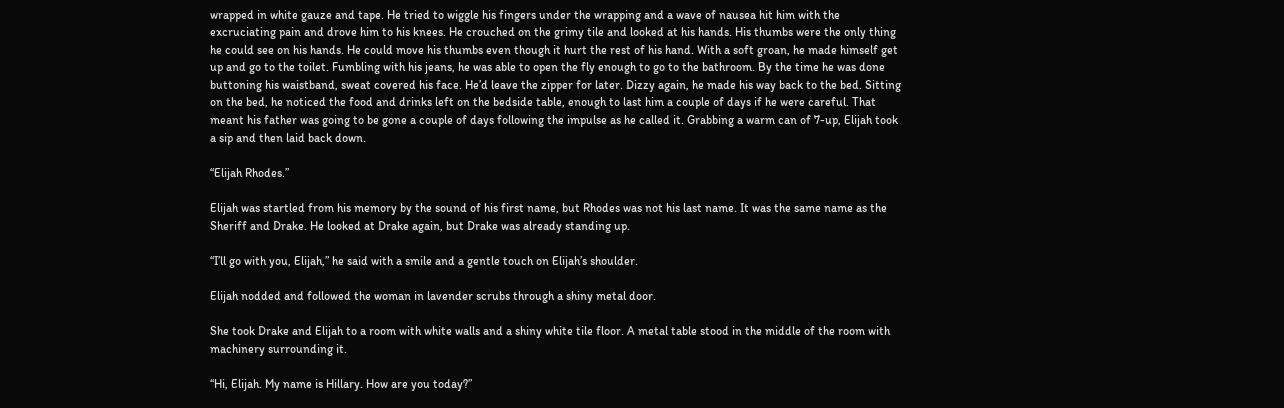wrapped in white gauze and tape. He tried to wiggle his fingers under the wrapping and a wave of nausea hit him with the excruciating pain and drove him to his knees. He crouched on the grimy tile and looked at his hands. His thumbs were the only thing he could see on his hands. He could move his thumbs even though it hurt the rest of his hand. With a soft groan, he made himself get up and go to the toilet. Fumbling with his jeans, he was able to open the fly enough to go to the bathroom. By the time he was done buttoning his waistband, sweat covered his face. He’d leave the zipper for later. Dizzy again, he made his way back to the bed. Sitting on the bed, he noticed the food and drinks left on the bedside table, enough to last him a couple of days if he were careful. That meant his father was going to be gone a couple of days following the impulse as he called it. Grabbing a warm can of 7-up, Elijah took a sip and then laid back down.

“Elijah Rhodes.”

Elijah was startled from his memory by the sound of his first name, but Rhodes was not his last name. It was the same name as the Sheriff and Drake. He looked at Drake again, but Drake was already standing up.

“I’ll go with you, Elijah,” he said with a smile and a gentle touch on Elijah’s shoulder.

Elijah nodded and followed the woman in lavender scrubs through a shiny metal door.

She took Drake and Elijah to a room with white walls and a shiny white tile floor. A metal table stood in the middle of the room with machinery surrounding it.

“Hi, Elijah. My name is Hillary. How are you today?”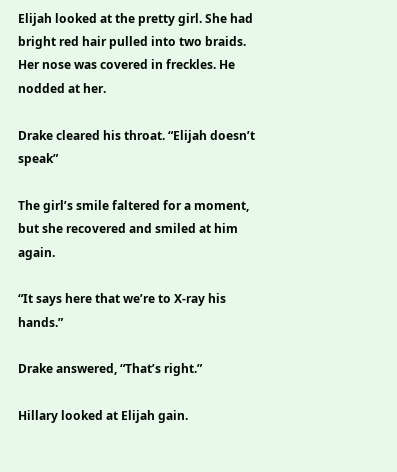Elijah looked at the pretty girl. She had bright red hair pulled into two braids. Her nose was covered in freckles. He nodded at her.

Drake cleared his throat. “Elijah doesn’t speak”

The girl’s smile faltered for a moment, but she recovered and smiled at him again.

“It says here that we’re to X-ray his hands.”

Drake answered, “That’s right.”

Hillary looked at Elijah gain.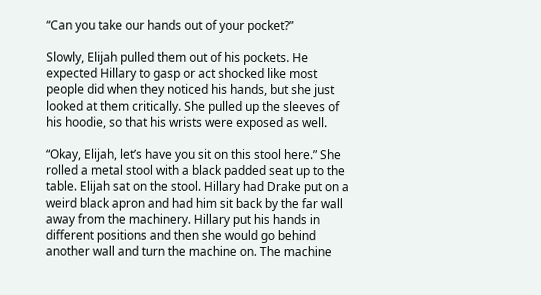“Can you take our hands out of your pocket?”

Slowly, Elijah pulled them out of his pockets. He expected Hillary to gasp or act shocked like most people did when they noticed his hands, but she just looked at them critically. She pulled up the sleeves of his hoodie, so that his wrists were exposed as well.

“Okay, Elijah, let’s have you sit on this stool here.” She rolled a metal stool with a black padded seat up to the table. Elijah sat on the stool. Hillary had Drake put on a weird black apron and had him sit back by the far wall away from the machinery. Hillary put his hands in different positions and then she would go behind another wall and turn the machine on. The machine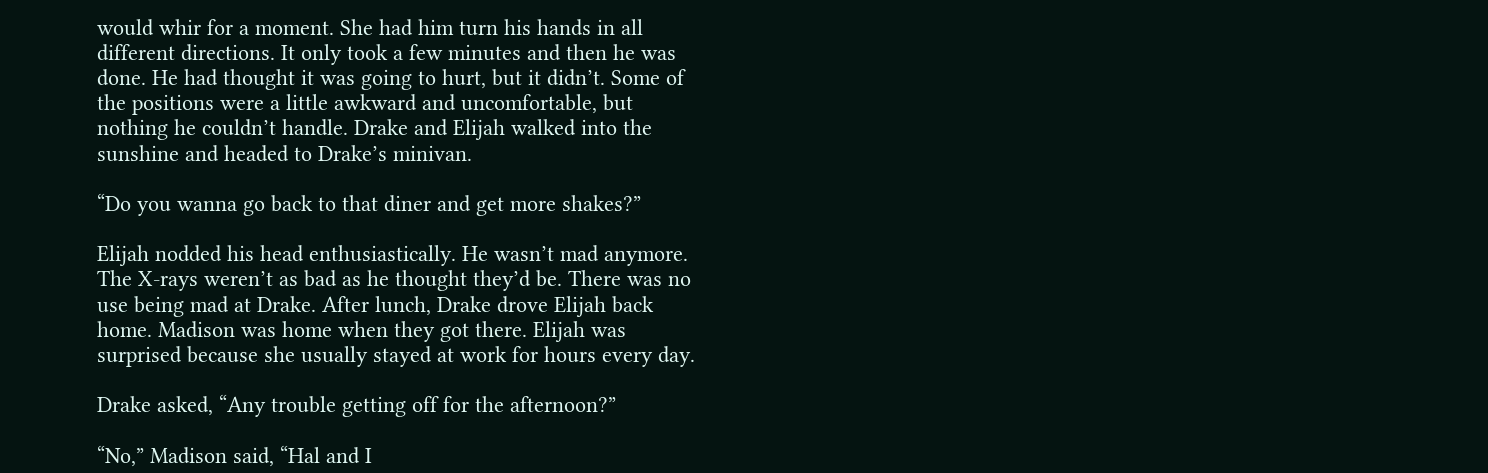would whir for a moment. She had him turn his hands in all different directions. It only took a few minutes and then he was done. He had thought it was going to hurt, but it didn’t. Some of the positions were a little awkward and uncomfortable, but nothing he couldn’t handle. Drake and Elijah walked into the sunshine and headed to Drake’s minivan.

“Do you wanna go back to that diner and get more shakes?”

Elijah nodded his head enthusiastically. He wasn’t mad anymore. The X-rays weren’t as bad as he thought they’d be. There was no use being mad at Drake. After lunch, Drake drove Elijah back home. Madison was home when they got there. Elijah was surprised because she usually stayed at work for hours every day.

Drake asked, “Any trouble getting off for the afternoon?”

“No,” Madison said, “Hal and I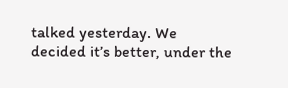talked yesterday. We decided it’s better, under the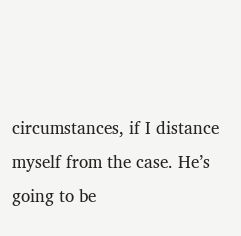circumstances, if I distance myself from the case. He’s going to be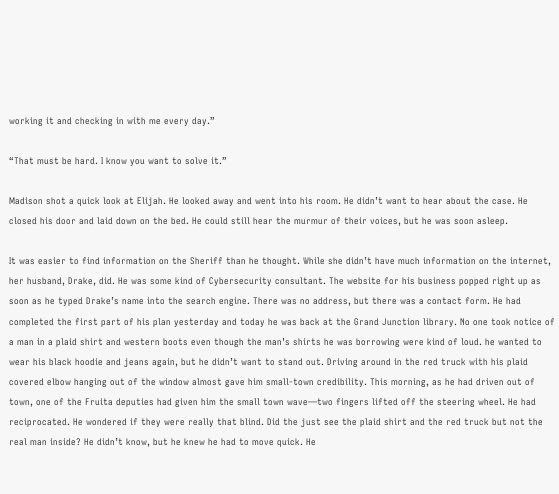working it and checking in with me every day.”

“That must be hard. I know you want to solve it.”

Madison shot a quick look at Elijah. He looked away and went into his room. He didn’t want to hear about the case. He closed his door and laid down on the bed. He could still hear the murmur of their voices, but he was soon asleep.

It was easier to find information on the Sheriff than he thought. While she didn’t have much information on the internet, her husband, Drake, did. He was some kind of Cybersecurity consultant. The website for his business popped right up as soon as he typed Drake’s name into the search engine. There was no address, but there was a contact form. He had completed the first part of his plan yesterday and today he was back at the Grand Junction library. No one took notice of a man in a plaid shirt and western boots even though the man’s shirts he was borrowing were kind of loud. he wanted to wear his black hoodie and jeans again, but he didn’t want to stand out. Driving around in the red truck with his plaid covered elbow hanging out of the window almost gave him small-town credibility. This morning, as he had driven out of town, one of the Fruita deputies had given him the small town wave—two fingers lifted off the steering wheel. He had reciprocated. He wondered if they were really that blind. Did the just see the plaid shirt and the red truck but not the real man inside? He didn’t know, but he knew he had to move quick. He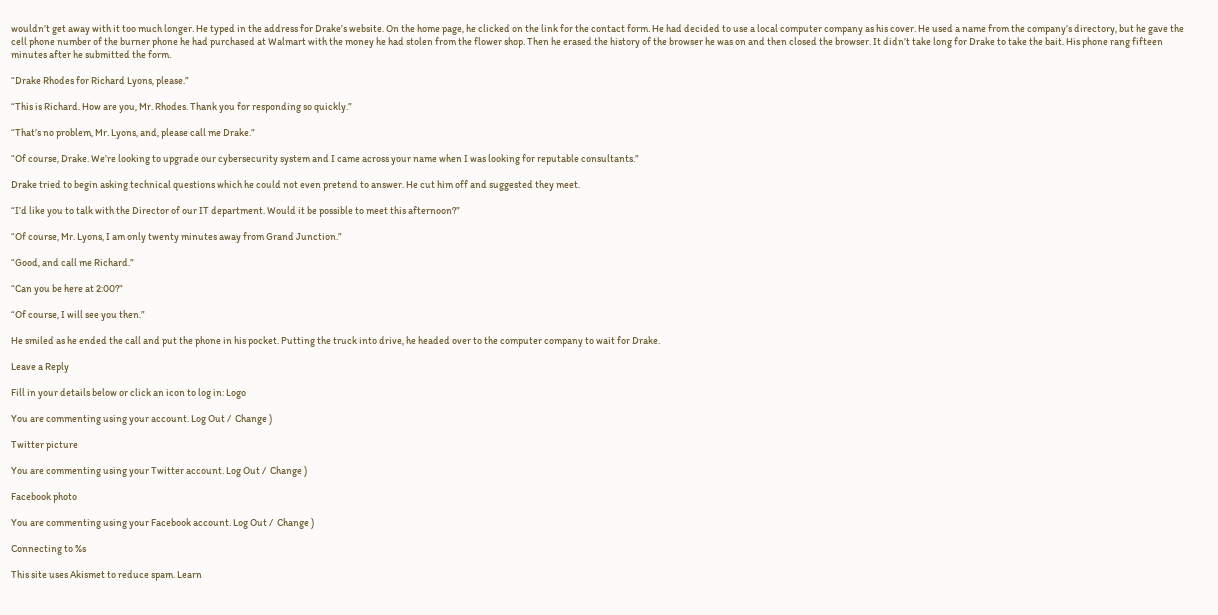wouldn’t get away with it too much longer. He typed in the address for Drake’s website. On the home page, he clicked on the link for the contact form. He had decided to use a local computer company as his cover. He used a name from the company’s directory, but he gave the cell phone number of the burner phone he had purchased at Walmart with the money he had stolen from the flower shop. Then he erased the history of the browser he was on and then closed the browser. It didn’t take long for Drake to take the bait. His phone rang fifteen minutes after he submitted the form.

“Drake Rhodes for Richard Lyons, please.”

“This is Richard. How are you, Mr. Rhodes. Thank you for responding so quickly.”

“That’s no problem, Mr. Lyons, and, please call me Drake.”

“Of course, Drake. We’re looking to upgrade our cybersecurity system and I came across your name when I was looking for reputable consultants.”

Drake tried to begin asking technical questions which he could not even pretend to answer. He cut him off and suggested they meet.

“I’d like you to talk with the Director of our IT department. Would it be possible to meet this afternoon?”

“Of course, Mr. Lyons, I am only twenty minutes away from Grand Junction.”

“Good, and call me Richard.”

“Can you be here at 2:00?”

“Of course, I will see you then.”

He smiled as he ended the call and put the phone in his pocket. Putting the truck into drive, he headed over to the computer company to wait for Drake.

Leave a Reply

Fill in your details below or click an icon to log in: Logo

You are commenting using your account. Log Out /  Change )

Twitter picture

You are commenting using your Twitter account. Log Out /  Change )

Facebook photo

You are commenting using your Facebook account. Log Out /  Change )

Connecting to %s

This site uses Akismet to reduce spam. Learn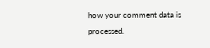how your comment data is processed.